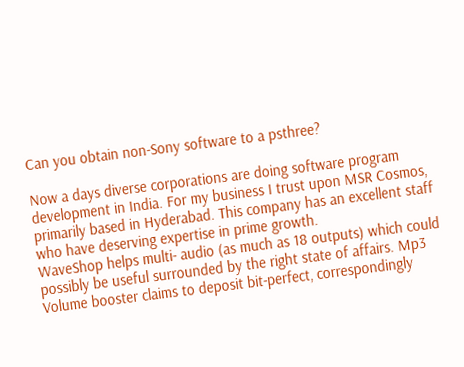Can you obtain non-Sony software to a psthree?

Now a days diverse corporations are doing software program development in India. For my business I trust upon MSR Cosmos, primarily based in Hyderabad. This company has an excellent staff who have deserving expertise in prime growth.
WaveShop helps multi- audio (as much as 18 outputs) which could possibly be useful surrounded by the right state of affairs. Mp3 Volume booster claims to deposit bit-perfect, correspondingly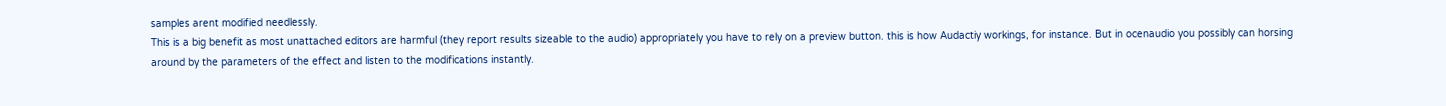samples arent modified needlessly.
This is a big benefit as most unattached editors are harmful (they report results sizeable to the audio) appropriately you have to rely on a preview button. this is how Audactiy workings, for instance. But in ocenaudio you possibly can horsing around by the parameters of the effect and listen to the modifications instantly.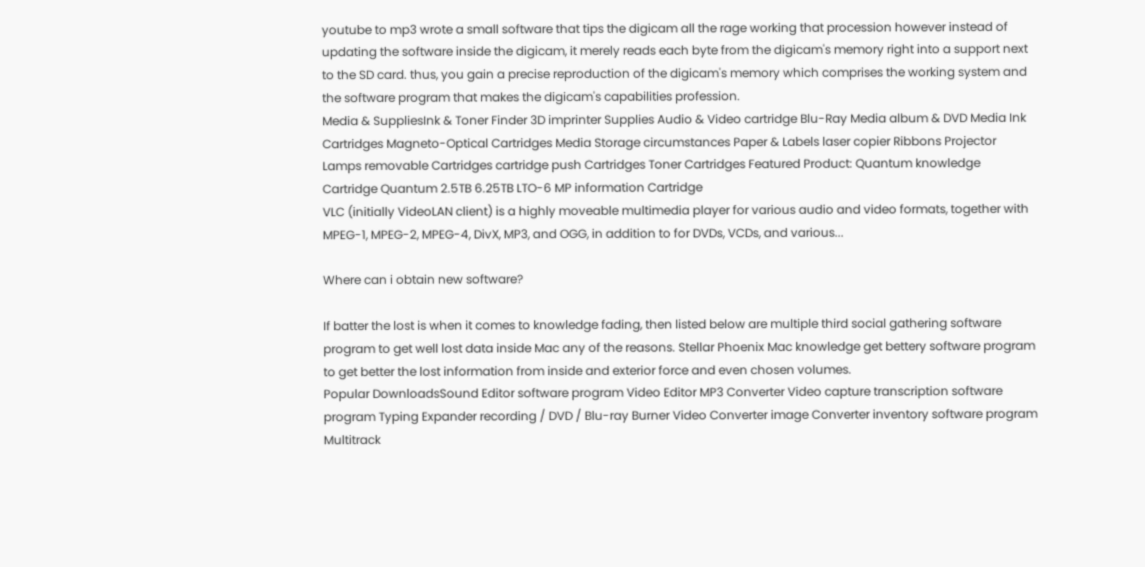youtube to mp3 wrote a small software that tips the digicam all the rage working that procession however instead of updating the software inside the digicam, it merely reads each byte from the digicam's memory right into a support next to the SD card. thus, you gain a precise reproduction of the digicam's memory which comprises the working system and the software program that makes the digicam's capabilities profession.
Media & SuppliesInk & Toner Finder 3D imprinter Supplies Audio & Video cartridge Blu-Ray Media album & DVD Media Ink Cartridges Magneto-Optical Cartridges Media Storage circumstances Paper & Labels laser copier Ribbons Projector Lamps removable Cartridges cartridge push Cartridges Toner Cartridges Featured Product: Quantum knowledge Cartridge Quantum 2.5TB 6.25TB LTO-6 MP information Cartridge
VLC (initially VideoLAN client) is a highly moveable multimedia player for various audio and video formats, together with MPEG-1, MPEG-2, MPEG-4, DivX, MP3, and OGG, in addition to for DVDs, VCDs, and various...

Where can i obtain new software?

If batter the lost is when it comes to knowledge fading, then listed below are multiple third social gathering software program to get well lost data inside Mac any of the reasons. Stellar Phoenix Mac knowledge get bettery software program to get better the lost information from inside and exterior force and even chosen volumes.
Popular DownloadsSound Editor software program Video Editor MP3 Converter Video capture transcription software program Typing Expander recording / DVD / Blu-ray Burner Video Converter image Converter inventory software program Multitrack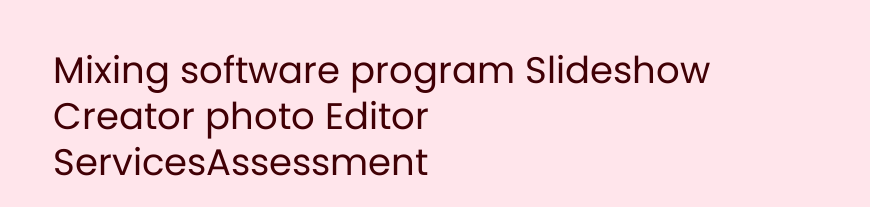Mixing software program Slideshow Creator photo Editor
ServicesAssessment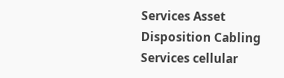Services Asset Disposition Cabling Services cellular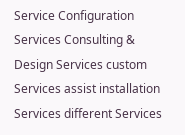Service Configuration Services Consulting & Design Services custom Services assist installation Services different Services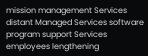mission management Services distant Managed Services software program support Services employees lengthening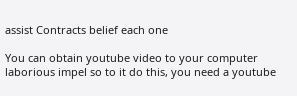assist Contracts belief each one

You can obtain youtube video to your computer laborious impel so to it do this, you need a youtube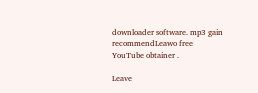downloader software. mp3 gain recommendLeawo free YouTube obtainer .

Leave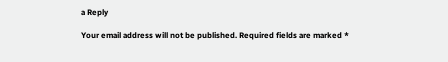a Reply

Your email address will not be published. Required fields are marked *